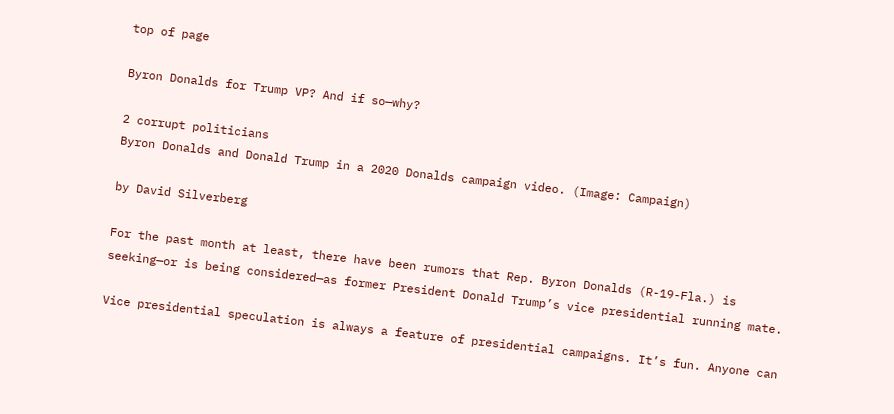top of page

Byron Donalds for Trump VP? And if so—why?

2 corrupt politicians
Byron Donalds and Donald Trump in a 2020 Donalds campaign video. (Image: Campaign)

by David Silverberg

For the past month at least, there have been rumors that Rep. Byron Donalds (R-19-Fla.) is seeking—or is being considered—as former President Donald Trump’s vice presidential running mate.

Vice presidential speculation is always a feature of presidential campaigns. It’s fun. Anyone can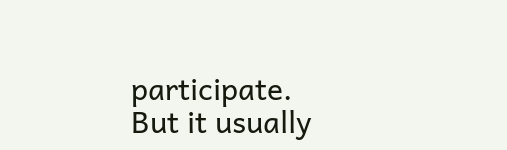participate. But it usually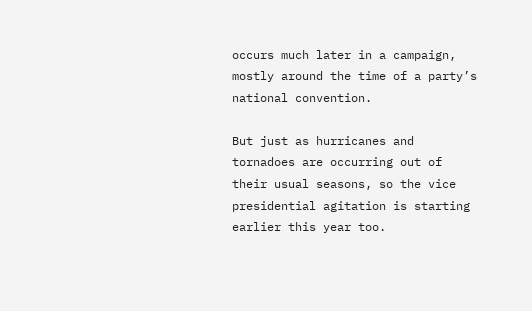occurs much later in a campaign, mostly around the time of a party’s national convention.

But just as hurricanes and tornadoes are occurring out of their usual seasons, so the vice presidential agitation is starting earlier this year too.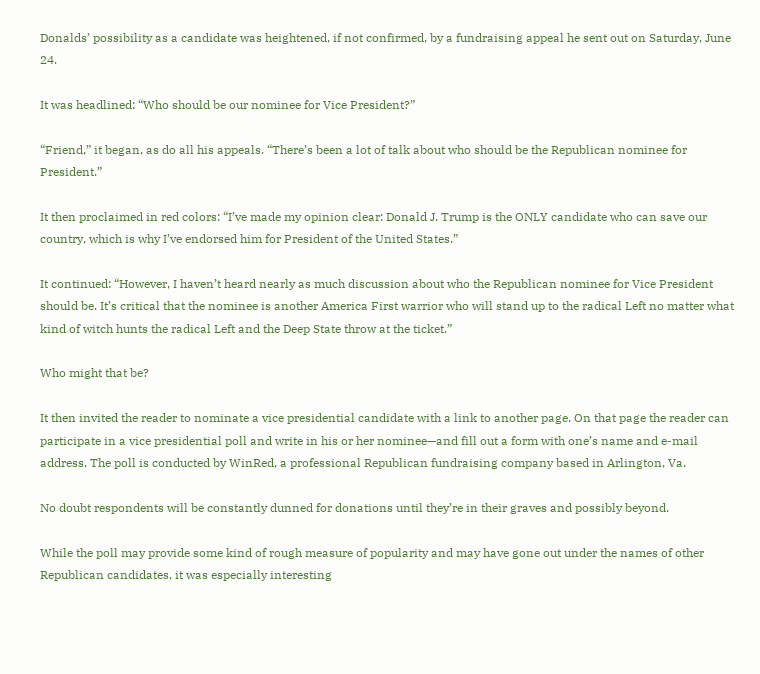Donalds’ possibility as a candidate was heightened, if not confirmed, by a fundraising appeal he sent out on Saturday, June 24.

It was headlined: “Who should be our nominee for Vice President?”

“Friend,” it began, as do all his appeals. “There’s been a lot of talk about who should be the Republican nominee for President.”

It then proclaimed in red colors: “I’ve made my opinion clear: Donald J. Trump is the ONLY candidate who can save our country, which is why I’ve endorsed him for President of the United States.”

It continued: “However, I haven’t heard nearly as much discussion about who the Republican nominee for Vice President should be. It’s critical that the nominee is another America First warrior who will stand up to the radical Left no matter what kind of witch hunts the radical Left and the Deep State throw at the ticket.”

Who might that be?

It then invited the reader to nominate a vice presidential candidate with a link to another page. On that page the reader can participate in a vice presidential poll and write in his or her nominee—and fill out a form with one’s name and e-mail address. The poll is conducted by WinRed, a professional Republican fundraising company based in Arlington, Va.

No doubt respondents will be constantly dunned for donations until they’re in their graves and possibly beyond.

While the poll may provide some kind of rough measure of popularity and may have gone out under the names of other Republican candidates, it was especially interesting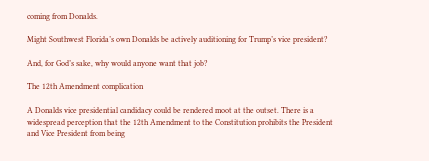coming from Donalds.

Might Southwest Florida’s own Donalds be actively auditioning for Trump’s vice president?

And, for God’s sake, why would anyone want that job?

The 12th Amendment complication

A Donalds vice presidential candidacy could be rendered moot at the outset. There is a widespread perception that the 12th Amendment to the Constitution prohibits the President and Vice President from being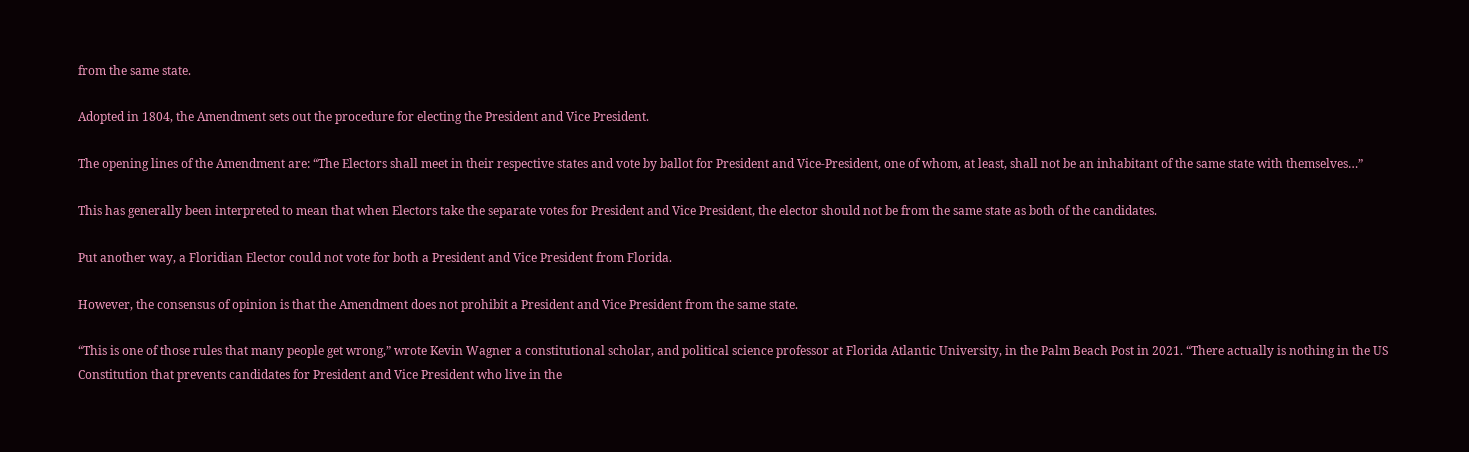from the same state.

Adopted in 1804, the Amendment sets out the procedure for electing the President and Vice President.

The opening lines of the Amendment are: “The Electors shall meet in their respective states and vote by ballot for President and Vice-President, one of whom, at least, shall not be an inhabitant of the same state with themselves…”

This has generally been interpreted to mean that when Electors take the separate votes for President and Vice President, the elector should not be from the same state as both of the candidates.

Put another way, a Floridian Elector could not vote for both a President and Vice President from Florida.

However, the consensus of opinion is that the Amendment does not prohibit a President and Vice President from the same state.

“This is one of those rules that many people get wrong,” wrote Kevin Wagner a constitutional scholar, and political science professor at Florida Atlantic University, in the Palm Beach Post in 2021. “There actually is nothing in the US Constitution that prevents candidates for President and Vice President who live in the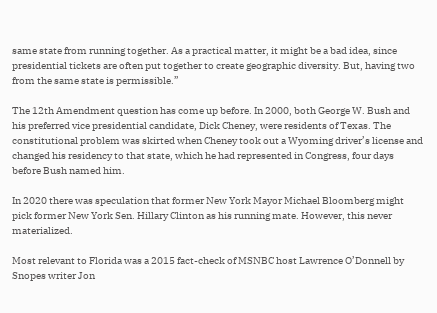same state from running together. As a practical matter, it might be a bad idea, since presidential tickets are often put together to create geographic diversity. But, having two from the same state is permissible.”

The 12th Amendment question has come up before. In 2000, both George W. Bush and his preferred vice presidential candidate, Dick Cheney, were residents of Texas. The constitutional problem was skirted when Cheney took out a Wyoming driver’s license and changed his residency to that state, which he had represented in Congress, four days before Bush named him.

In 2020 there was speculation that former New York Mayor Michael Bloomberg might pick former New York Sen. Hillary Clinton as his running mate. However, this never materialized.

Most relevant to Florida was a 2015 fact-check of MSNBC host Lawrence O’Donnell by Snopes writer Jon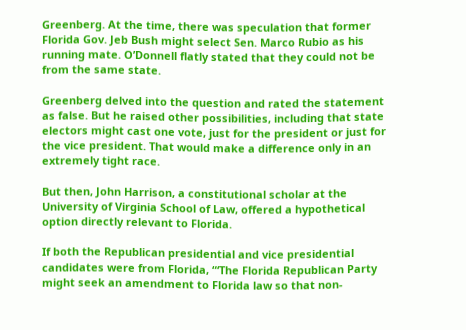Greenberg. At the time, there was speculation that former Florida Gov. Jeb Bush might select Sen. Marco Rubio as his running mate. O’Donnell flatly stated that they could not be from the same state.

Greenberg delved into the question and rated the statement as false. But he raised other possibilities, including that state electors might cast one vote, just for the president or just for the vice president. That would make a difference only in an extremely tight race.

But then, John Harrison, a constitutional scholar at the University of Virginia School of Law, offered a hypothetical option directly relevant to Florida.

If both the Republican presidential and vice presidential candidates were from Florida, “‘The Florida Republican Party might seek an amendment to Florida law so that non-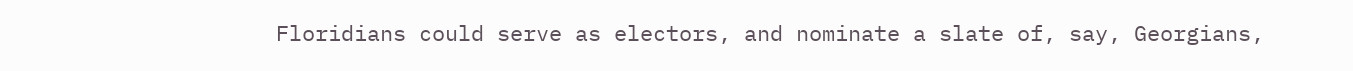Floridians could serve as electors, and nominate a slate of, say, Georgians,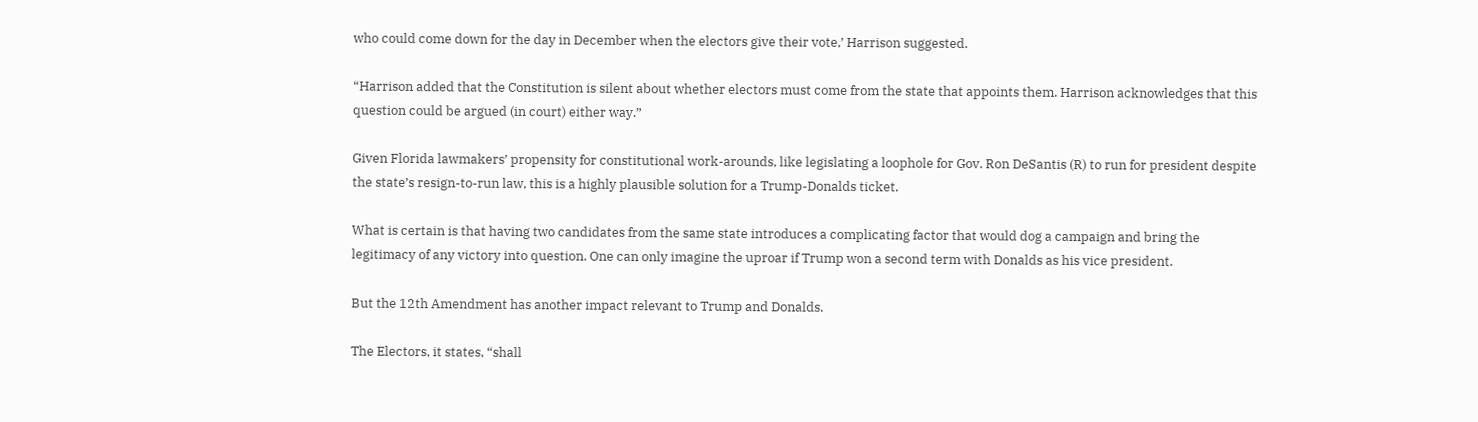who could come down for the day in December when the electors give their vote,’ Harrison suggested.

“Harrison added that the Constitution is silent about whether electors must come from the state that appoints them. Harrison acknowledges that this question could be argued (in court) either way.”

Given Florida lawmakers’ propensity for constitutional work-arounds, like legislating a loophole for Gov. Ron DeSantis (R) to run for president despite the state’s resign-to-run law, this is a highly plausible solution for a Trump-Donalds ticket.

What is certain is that having two candidates from the same state introduces a complicating factor that would dog a campaign and bring the legitimacy of any victory into question. One can only imagine the uproar if Trump won a second term with Donalds as his vice president.

But the 12th Amendment has another impact relevant to Trump and Donalds.

The Electors, it states, “shall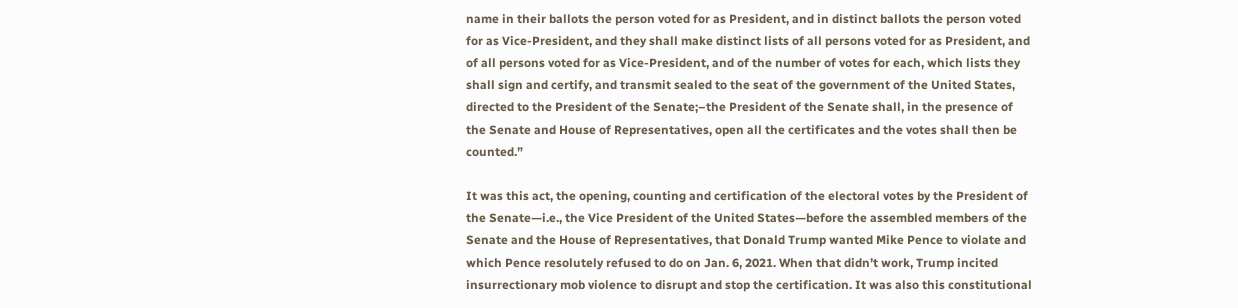name in their ballots the person voted for as President, and in distinct ballots the person voted for as Vice-President, and they shall make distinct lists of all persons voted for as President, and of all persons voted for as Vice-President, and of the number of votes for each, which lists they shall sign and certify, and transmit sealed to the seat of the government of the United States, directed to the President of the Senate;–the President of the Senate shall, in the presence of the Senate and House of Representatives, open all the certificates and the votes shall then be counted.”

It was this act, the opening, counting and certification of the electoral votes by the President of the Senate—i.e., the Vice President of the United States—before the assembled members of the Senate and the House of Representatives, that Donald Trump wanted Mike Pence to violate and which Pence resolutely refused to do on Jan. 6, 2021. When that didn’t work, Trump incited insurrectionary mob violence to disrupt and stop the certification. It was also this constitutional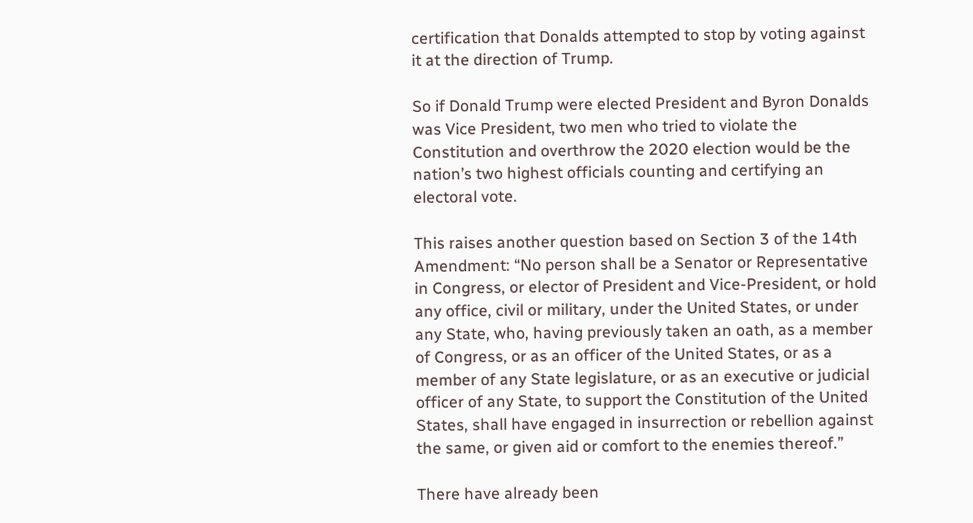certification that Donalds attempted to stop by voting against it at the direction of Trump.

So if Donald Trump were elected President and Byron Donalds was Vice President, two men who tried to violate the Constitution and overthrow the 2020 election would be the nation’s two highest officials counting and certifying an electoral vote.

This raises another question based on Section 3 of the 14th Amendment: “No person shall be a Senator or Representative in Congress, or elector of President and Vice-President, or hold any office, civil or military, under the United States, or under any State, who, having previously taken an oath, as a member of Congress, or as an officer of the United States, or as a member of any State legislature, or as an executive or judicial officer of any State, to support the Constitution of the United States, shall have engaged in insurrection or rebellion against the same, or given aid or comfort to the enemies thereof.”

There have already been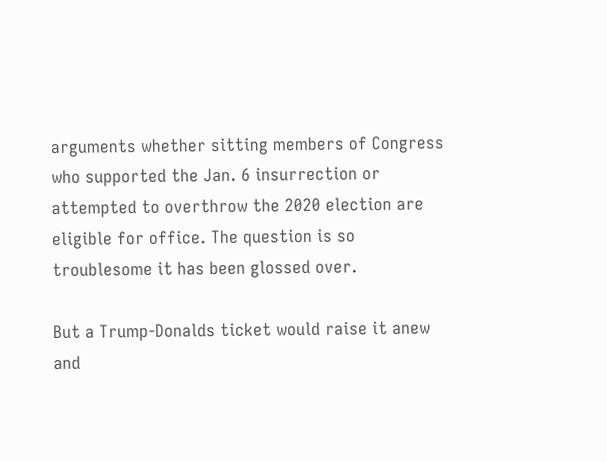arguments whether sitting members of Congress who supported the Jan. 6 insurrection or attempted to overthrow the 2020 election are eligible for office. The question is so troublesome it has been glossed over.

But a Trump-Donalds ticket would raise it anew and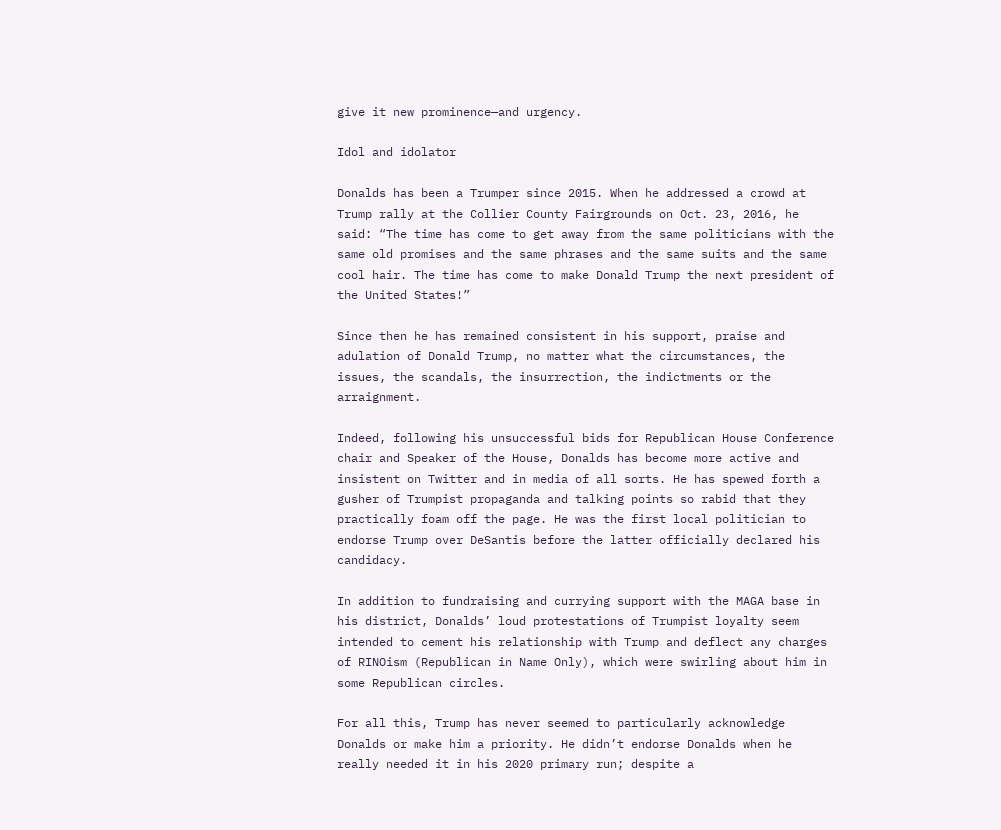give it new prominence—and urgency.

Idol and idolator

Donalds has been a Trumper since 2015. When he addressed a crowd at Trump rally at the Collier County Fairgrounds on Oct. 23, 2016, he said: “The time has come to get away from the same politicians with the same old promises and the same phrases and the same suits and the same cool hair. The time has come to make Donald Trump the next president of the United States!”

Since then he has remained consistent in his support, praise and adulation of Donald Trump, no matter what the circumstances, the issues, the scandals, the insurrection, the indictments or the arraignment.

Indeed, following his unsuccessful bids for Republican House Conference chair and Speaker of the House, Donalds has become more active and insistent on Twitter and in media of all sorts. He has spewed forth a gusher of Trumpist propaganda and talking points so rabid that they practically foam off the page. He was the first local politician to endorse Trump over DeSantis before the latter officially declared his candidacy.

In addition to fundraising and currying support with the MAGA base in his district, Donalds’ loud protestations of Trumpist loyalty seem intended to cement his relationship with Trump and deflect any charges of RINOism (Republican in Name Only), which were swirling about him in some Republican circles.

For all this, Trump has never seemed to particularly acknowledge Donalds or make him a priority. He didn’t endorse Donalds when he really needed it in his 2020 primary run; despite a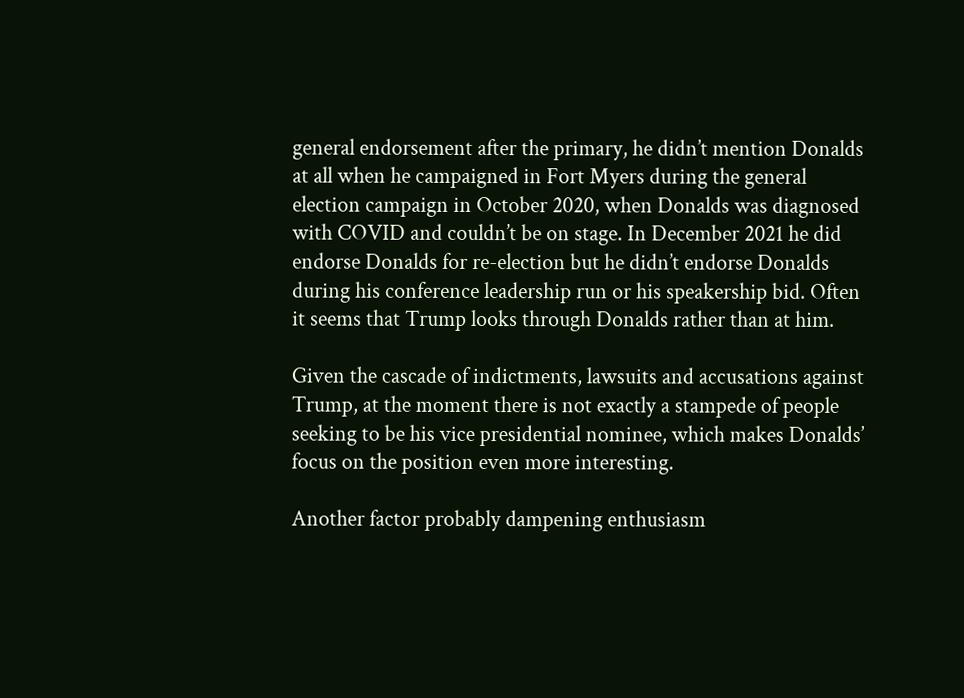general endorsement after the primary, he didn’t mention Donalds at all when he campaigned in Fort Myers during the general election campaign in October 2020, when Donalds was diagnosed with COVID and couldn’t be on stage. In December 2021 he did endorse Donalds for re-election but he didn’t endorse Donalds during his conference leadership run or his speakership bid. Often it seems that Trump looks through Donalds rather than at him.

Given the cascade of indictments, lawsuits and accusations against Trump, at the moment there is not exactly a stampede of people seeking to be his vice presidential nominee, which makes Donalds’ focus on the position even more interesting.

Another factor probably dampening enthusiasm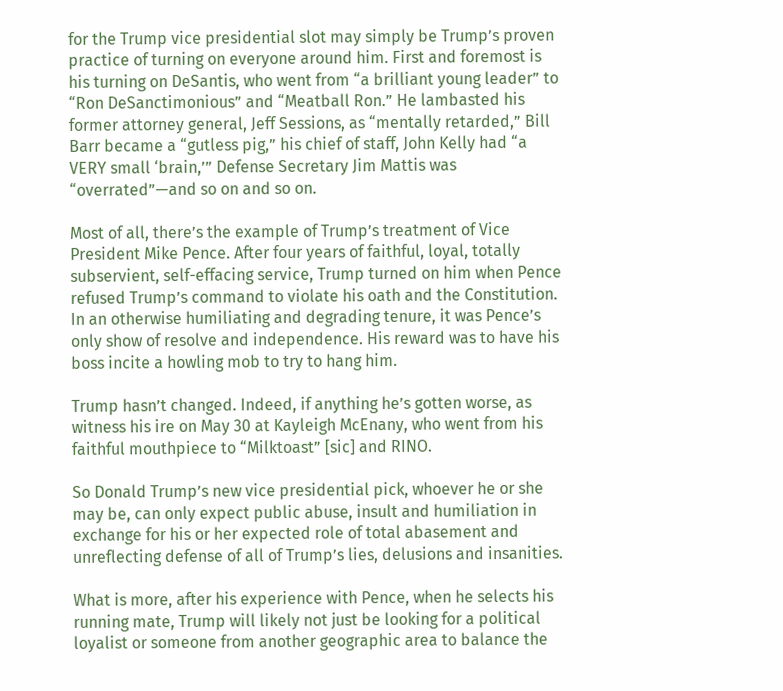for the Trump vice presidential slot may simply be Trump’s proven practice of turning on everyone around him. First and foremost is his turning on DeSantis, who went from “a brilliant young leader” to “Ron DeSanctimonious” and “Meatball Ron.” He lambasted his former attorney general, Jeff Sessions, as “mentally retarded,” Bill Barr became a “gutless pig,” his chief of staff, John Kelly had “a VERY small ‘brain,’” Defense Secretary Jim Mattis was “overrated”—and so on and so on.

Most of all, there’s the example of Trump’s treatment of Vice President Mike Pence. After four years of faithful, loyal, totally subservient, self-effacing service, Trump turned on him when Pence refused Trump’s command to violate his oath and the Constitution. In an otherwise humiliating and degrading tenure, it was Pence’s only show of resolve and independence. His reward was to have his boss incite a howling mob to try to hang him.

Trump hasn’t changed. Indeed, if anything he’s gotten worse, as witness his ire on May 30 at Kayleigh McEnany, who went from his faithful mouthpiece to “Milktoast” [sic] and RINO.

So Donald Trump’s new vice presidential pick, whoever he or she may be, can only expect public abuse, insult and humiliation in exchange for his or her expected role of total abasement and unreflecting defense of all of Trump’s lies, delusions and insanities.

What is more, after his experience with Pence, when he selects his running mate, Trump will likely not just be looking for a political loyalist or someone from another geographic area to balance the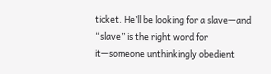ticket. He’ll be looking for a slave—and “slave” is the right word for it—someone unthinkingly obedient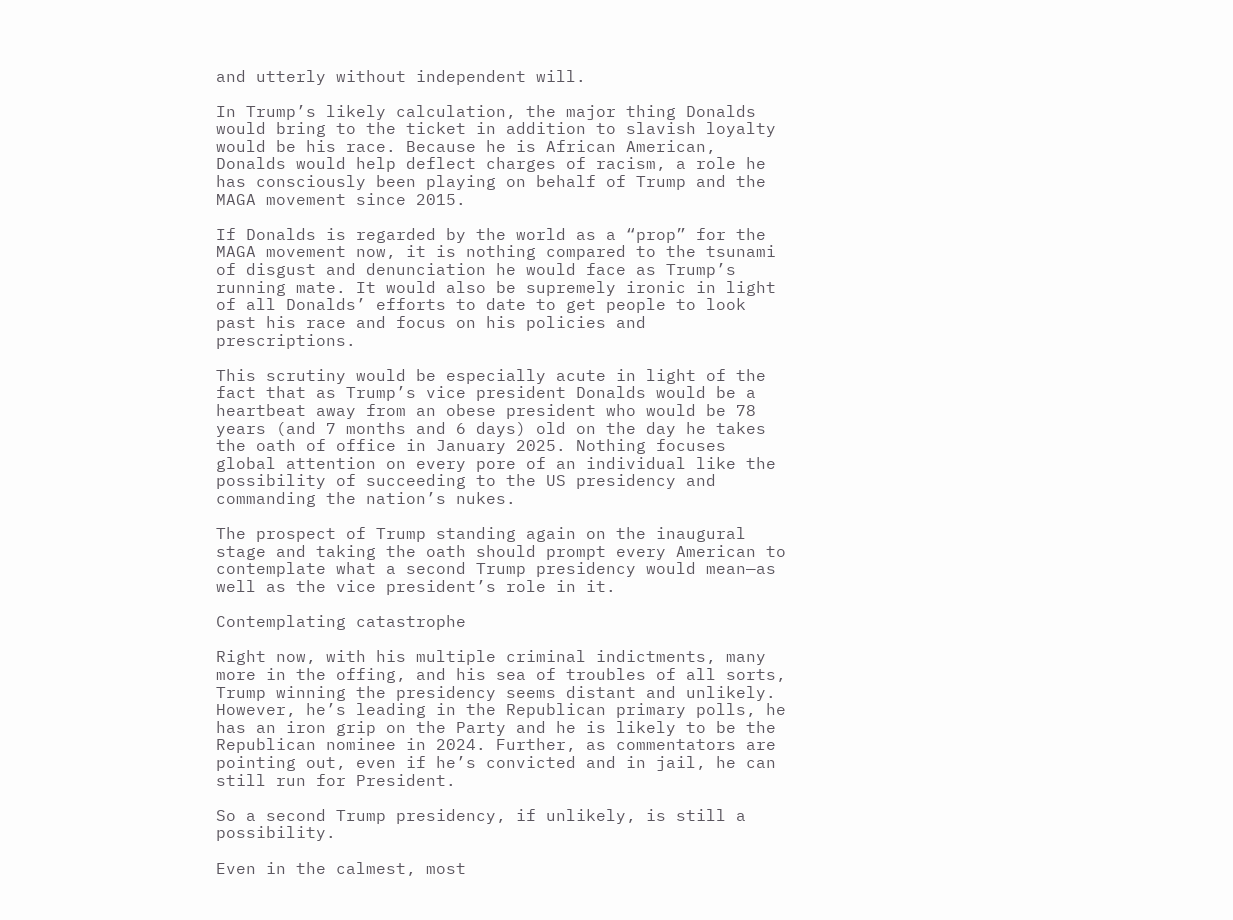and utterly without independent will.

In Trump’s likely calculation, the major thing Donalds would bring to the ticket in addition to slavish loyalty would be his race. Because he is African American, Donalds would help deflect charges of racism, a role he has consciously been playing on behalf of Trump and the MAGA movement since 2015.

If Donalds is regarded by the world as a “prop” for the MAGA movement now, it is nothing compared to the tsunami of disgust and denunciation he would face as Trump’s running mate. It would also be supremely ironic in light of all Donalds’ efforts to date to get people to look past his race and focus on his policies and prescriptions.

This scrutiny would be especially acute in light of the fact that as Trump’s vice president Donalds would be a heartbeat away from an obese president who would be 78 years (and 7 months and 6 days) old on the day he takes the oath of office in January 2025. Nothing focuses global attention on every pore of an individual like the possibility of succeeding to the US presidency and commanding the nation’s nukes.

The prospect of Trump standing again on the inaugural stage and taking the oath should prompt every American to contemplate what a second Trump presidency would mean—as well as the vice president’s role in it.

Contemplating catastrophe

Right now, with his multiple criminal indictments, many more in the offing, and his sea of troubles of all sorts, Trump winning the presidency seems distant and unlikely. However, he’s leading in the Republican primary polls, he has an iron grip on the Party and he is likely to be the Republican nominee in 2024. Further, as commentators are pointing out, even if he’s convicted and in jail, he can still run for President.

So a second Trump presidency, if unlikely, is still a possibility.

Even in the calmest, most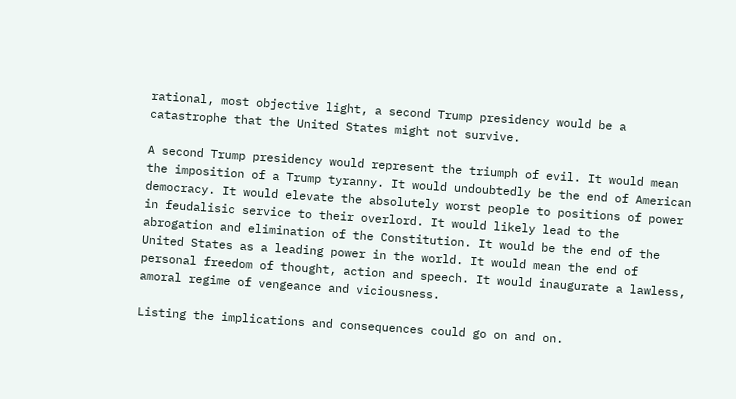rational, most objective light, a second Trump presidency would be a catastrophe that the United States might not survive.

A second Trump presidency would represent the triumph of evil. It would mean the imposition of a Trump tyranny. It would undoubtedly be the end of American democracy. It would elevate the absolutely worst people to positions of power in feudalisic service to their overlord. It would likely lead to the abrogation and elimination of the Constitution. It would be the end of the United States as a leading power in the world. It would mean the end of personal freedom of thought, action and speech. It would inaugurate a lawless, amoral regime of vengeance and viciousness.

Listing the implications and consequences could go on and on.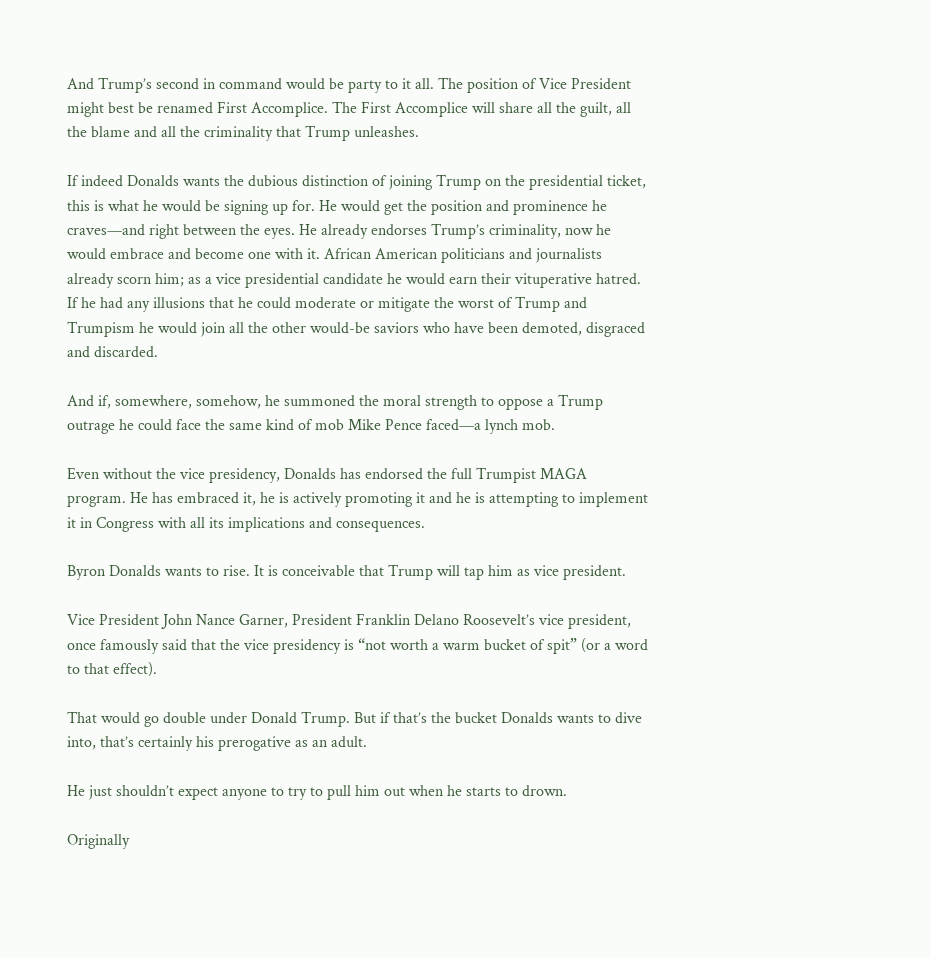And Trump’s second in command would be party to it all. The position of Vice President might best be renamed First Accomplice. The First Accomplice will share all the guilt, all the blame and all the criminality that Trump unleashes.

If indeed Donalds wants the dubious distinction of joining Trump on the presidential ticket, this is what he would be signing up for. He would get the position and prominence he craves—and right between the eyes. He already endorses Trump’s criminality, now he would embrace and become one with it. African American politicians and journalists already scorn him; as a vice presidential candidate he would earn their vituperative hatred. If he had any illusions that he could moderate or mitigate the worst of Trump and Trumpism he would join all the other would-be saviors who have been demoted, disgraced and discarded.

And if, somewhere, somehow, he summoned the moral strength to oppose a Trump outrage he could face the same kind of mob Mike Pence faced—a lynch mob.

Even without the vice presidency, Donalds has endorsed the full Trumpist MAGA program. He has embraced it, he is actively promoting it and he is attempting to implement it in Congress with all its implications and consequences.

Byron Donalds wants to rise. It is conceivable that Trump will tap him as vice president.

Vice President John Nance Garner, President Franklin Delano Roosevelt’s vice president, once famously said that the vice presidency is “not worth a warm bucket of spit” (or a word to that effect).

That would go double under Donald Trump. But if that’s the bucket Donalds wants to dive into, that’s certainly his prerogative as an adult.

He just shouldn’t expect anyone to try to pull him out when he starts to drown.

Originally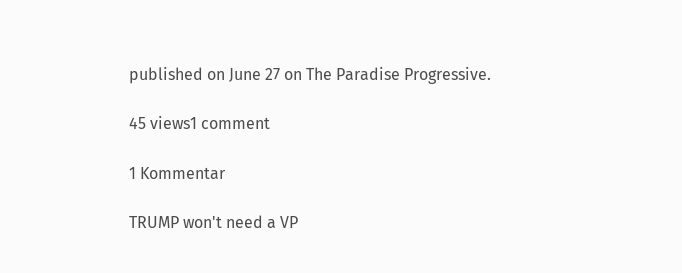published on June 27 on The Paradise Progressive.

45 views1 comment

1 Kommentar

TRUMP won't need a VP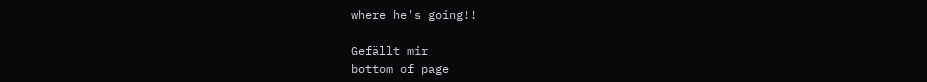where he's going!!

Gefällt mir
bottom of page